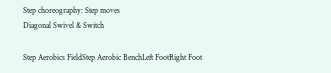Step choreography: Step moves
Diagonal Swivel & Switch

Step Aerobics FieldStep Aerobic BenchLeft FootRight Foot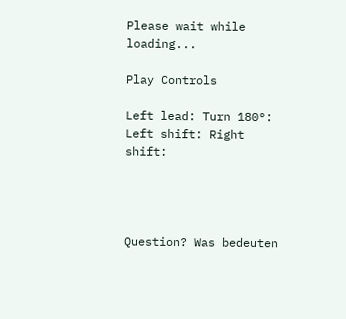Please wait while loading...

Play Controls

Left lead: Turn 180°:
Left shift: Right shift:




Question? Was bedeuten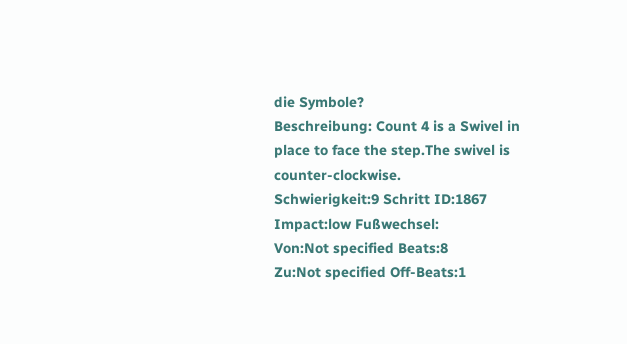die Symbole?
Beschreibung: Count 4 is a Swivel in place to face the step.The swivel is counter-clockwise.
Schwierigkeit:9 Schritt ID:1867
Impact:low Fußwechsel:
Von:Not specified Beats:8
Zu:Not specified Off-Beats:1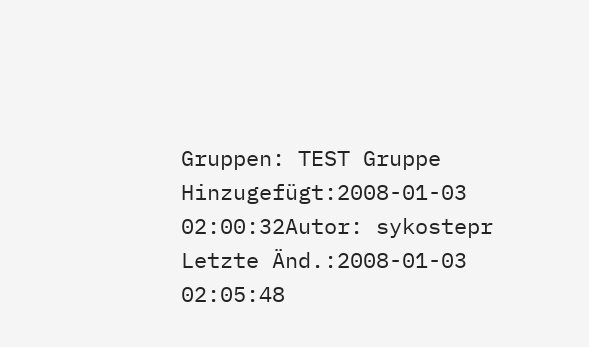Gruppen: TEST Gruppe
Hinzugefügt:2008-01-03 02:00:32Autor: sykostepr
Letzte Änd.:2008-01-03 02:05:48